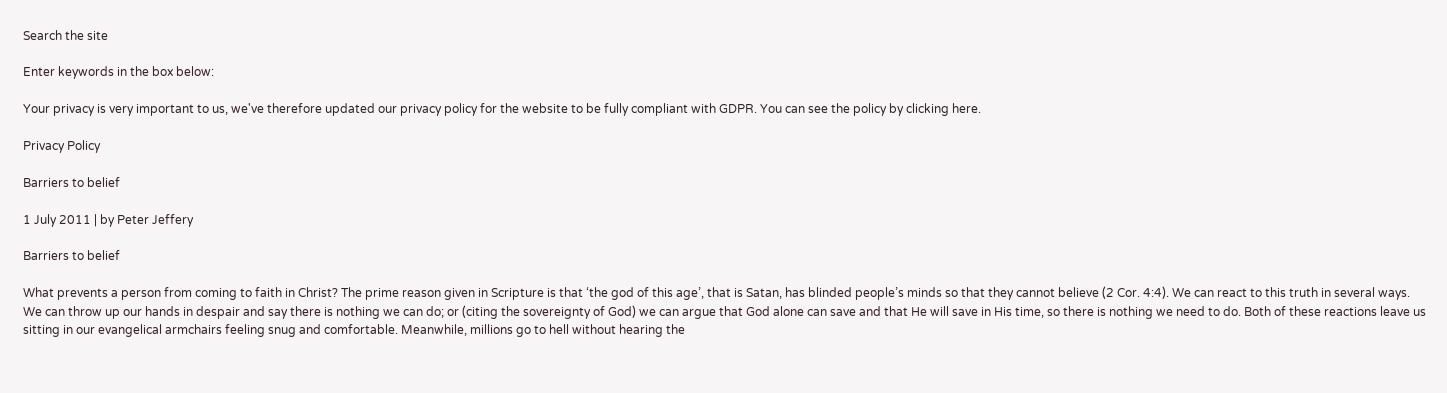Search the site

Enter keywords in the box below:

Your privacy is very important to us, we've therefore updated our privacy policy for the website to be fully compliant with GDPR. You can see the policy by clicking here.

Privacy Policy

Barriers to belief

1 July 2011 | by Peter Jeffery

Barriers to belief

What prevents a person from coming to faith in Christ? The prime reason given in Scripture is that ‘the god of this age’, that is Satan, has blinded people’s minds so that they cannot believe (2 Cor. 4:4). We can react to this truth in several ways. We can throw up our hands in despair and say there is nothing we can do; or (citing the sovereignty of God) we can argue that God alone can save and that He will save in His time, so there is nothing we need to do. Both of these reactions leave us sitting in our evangelical armchairs feeling snug and comfortable. Meanwhile, millions go to hell without hearing the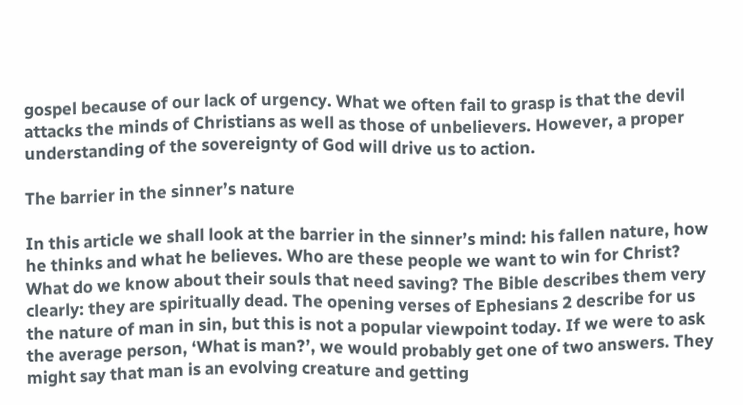gospel because of our lack of urgency. What we often fail to grasp is that the devil attacks the minds of Christians as well as those of unbelievers. However, a proper understanding of the sovereignty of God will drive us to action.

The barrier in the sinner’s nature

In this article we shall look at the barrier in the sinner’s mind: his fallen nature, how he thinks and what he believes. Who are these people we want to win for Christ? What do we know about their souls that need saving? The Bible describes them very clearly: they are spiritually dead. The opening verses of Ephesians 2 describe for us the nature of man in sin, but this is not a popular viewpoint today. If we were to ask the average person, ‘What is man?’, we would probably get one of two answers. They might say that man is an evolving creature and getting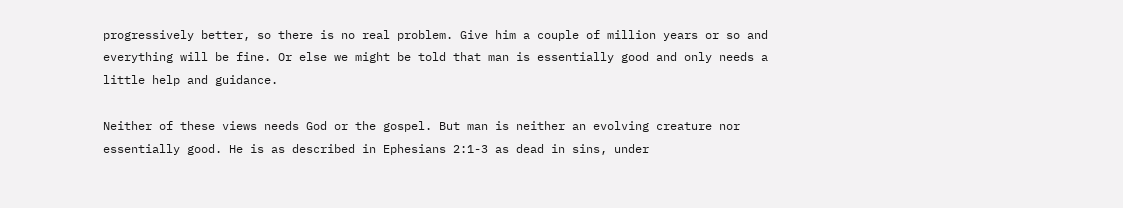progressively better, so there is no real problem. Give him a couple of million years or so and everything will be fine. Or else we might be told that man is essentially good and only needs a little help and guidance.

Neither of these views needs God or the gospel. But man is neither an evolving creature nor essentially good. He is as described in Ephesians 2:1-3 as dead in sins, under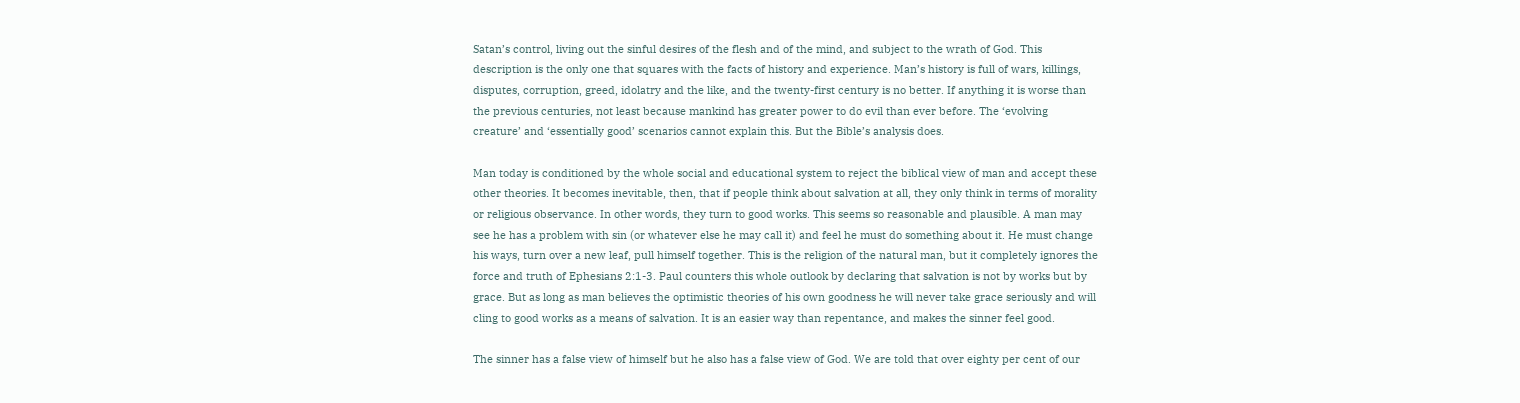Satan’s control, living out the sinful desires of the flesh and of the mind, and subject to the wrath of God. This description is the only one that squares with the facts of history and experience. Man’s history is full of wars, killings, disputes, corruption, greed, idolatry and the like, and the twenty-first century is no better. If anything it is worse than the previous centuries, not least because mankind has greater power to do evil than ever before. The ‘evolving creature’ and ‘essentially good’ scenarios cannot explain this. But the Bible’s analysis does.

Man today is conditioned by the whole social and educational system to reject the biblical view of man and accept these other theories. It becomes inevitable, then, that if people think about salvation at all, they only think in terms of morality or religious observance. In other words, they turn to good works. This seems so reasonable and plausible. A man may see he has a problem with sin (or whatever else he may call it) and feel he must do something about it. He must change his ways, turn over a new leaf, pull himself together. This is the religion of the natural man, but it completely ignores the force and truth of Ephesians 2:1-3. Paul counters this whole outlook by declaring that salvation is not by works but by grace. But as long as man believes the optimistic theories of his own goodness he will never take grace seriously and will cling to good works as a means of salvation. It is an easier way than repentance, and makes the sinner feel good.

The sinner has a false view of himself but he also has a false view of God. We are told that over eighty per cent of our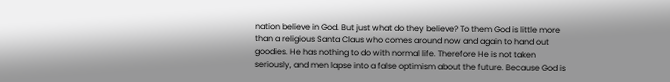nation believe in God. But just what do they believe? To them God is little more than a religious Santa Claus who comes around now and again to hand out goodies. He has nothing to do with normal life. Therefore He is not taken seriously, and men lapse into a false optimism about the future. Because God is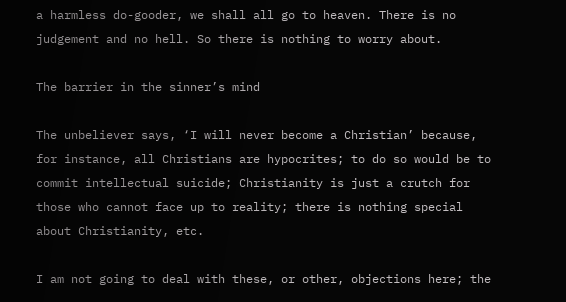a harmless do-gooder, we shall all go to heaven. There is no judgement and no hell. So there is nothing to worry about.

The barrier in the sinner’s mind

The unbeliever says, ‘I will never become a Christian’ because, for instance, all Christians are hypocrites; to do so would be to commit intellectual suicide; Christianity is just a crutch for those who cannot face up to reality; there is nothing special about Christianity, etc.

I am not going to deal with these, or other, objections here; the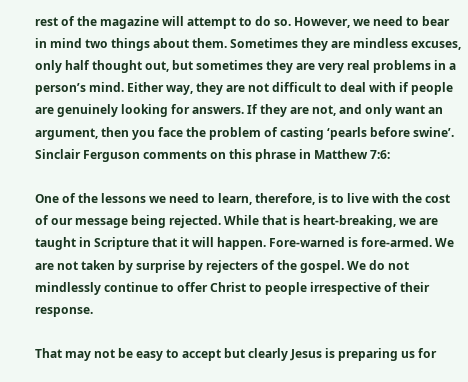rest of the magazine will attempt to do so. However, we need to bear in mind two things about them. Sometimes they are mindless excuses, only half thought out, but sometimes they are very real problems in a person’s mind. Either way, they are not difficult to deal with if people are genuinely looking for answers. If they are not, and only want an argument, then you face the problem of casting ‘pearls before swine’. Sinclair Ferguson comments on this phrase in Matthew 7:6:

One of the lessons we need to learn, therefore, is to live with the cost of our message being rejected. While that is heart-breaking, we are taught in Scripture that it will happen. Fore-warned is fore-armed. We are not taken by surprise by rejecters of the gospel. We do not mindlessly continue to offer Christ to people irrespective of their response.

That may not be easy to accept but clearly Jesus is preparing us for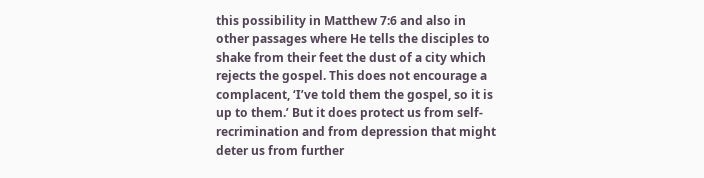this possibility in Matthew 7:6 and also in other passages where He tells the disciples to shake from their feet the dust of a city which rejects the gospel. This does not encourage a complacent, ‘I’ve told them the gospel, so it is up to them.’ But it does protect us from self-recrimination and from depression that might deter us from further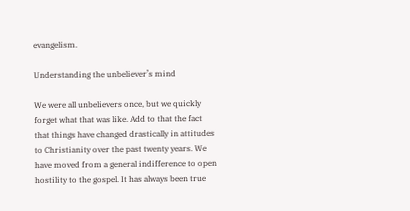evangelism.

Understanding the unbeliever’s mind

We were all unbelievers once, but we quickly forget what that was like. Add to that the fact that things have changed drastically in attitudes to Christianity over the past twenty years. We have moved from a general indifference to open hostility to the gospel. It has always been true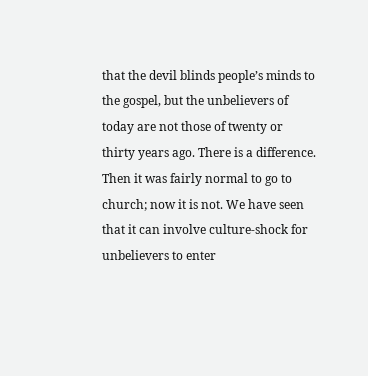that the devil blinds people’s minds to the gospel, but the unbelievers of today are not those of twenty or thirty years ago. There is a difference. Then it was fairly normal to go to church; now it is not. We have seen that it can involve culture-shock for unbelievers to enter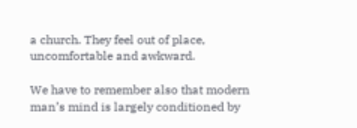a church. They feel out of place, uncomfortable and awkward.

We have to remember also that modern man’s mind is largely conditioned by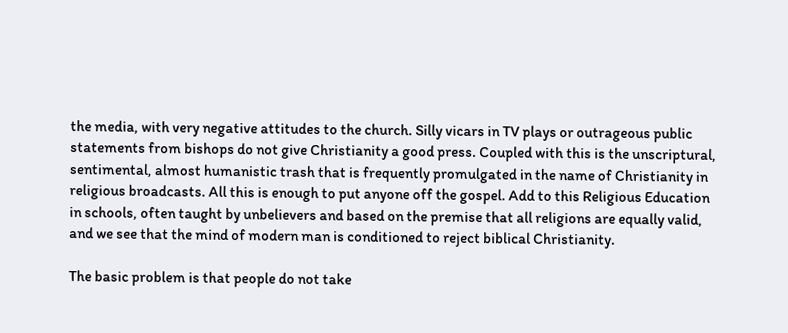the media, with very negative attitudes to the church. Silly vicars in TV plays or outrageous public statements from bishops do not give Christianity a good press. Coupled with this is the unscriptural, sentimental, almost humanistic trash that is frequently promulgated in the name of Christianity in religious broadcasts. All this is enough to put anyone off the gospel. Add to this Religious Education in schools, often taught by unbelievers and based on the premise that all religions are equally valid, and we see that the mind of modern man is conditioned to reject biblical Christianity.

The basic problem is that people do not take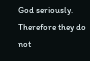God seriously. Therefore they do not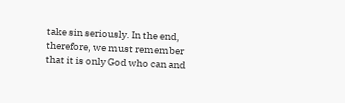take sin seriously. In the end, therefore, we must remember that it is only God who can and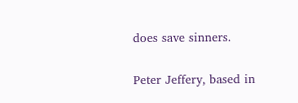does save sinners.

Peter Jeffery, based in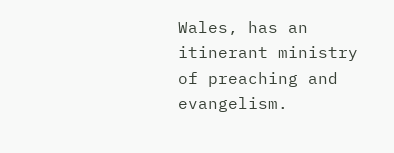Wales, has an itinerant ministry of preaching and evangelism.